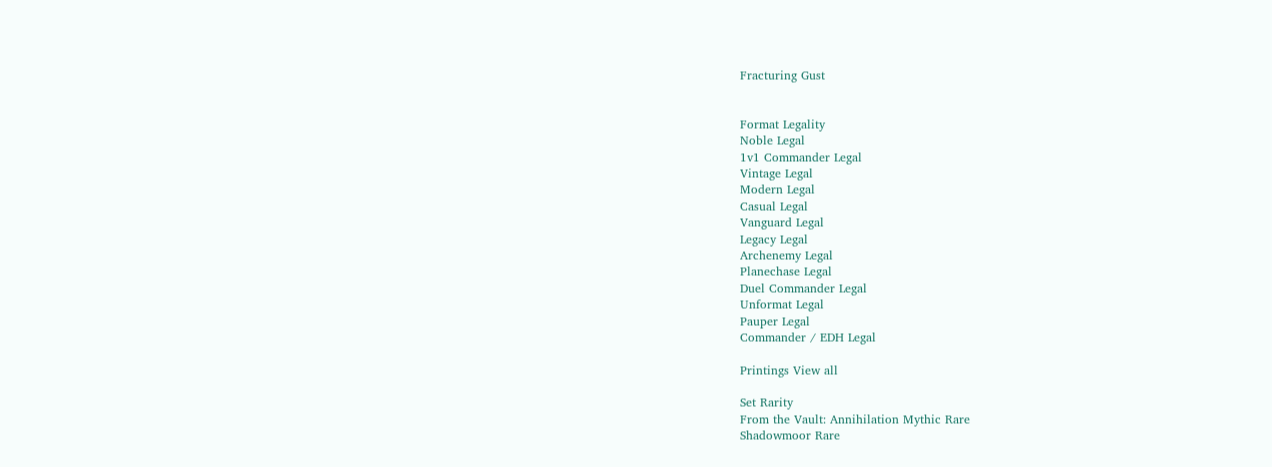Fracturing Gust


Format Legality
Noble Legal
1v1 Commander Legal
Vintage Legal
Modern Legal
Casual Legal
Vanguard Legal
Legacy Legal
Archenemy Legal
Planechase Legal
Duel Commander Legal
Unformat Legal
Pauper Legal
Commander / EDH Legal

Printings View all

Set Rarity
From the Vault: Annihilation Mythic Rare
Shadowmoor Rare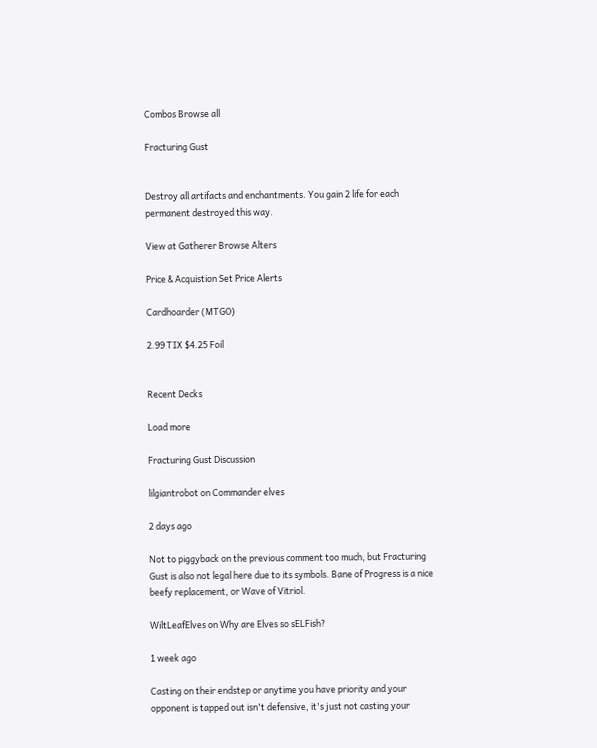Combos Browse all

Fracturing Gust


Destroy all artifacts and enchantments. You gain 2 life for each permanent destroyed this way.

View at Gatherer Browse Alters

Price & Acquistion Set Price Alerts

Cardhoarder (MTGO)

2.99 TIX $4.25 Foil


Recent Decks

Load more

Fracturing Gust Discussion

lilgiantrobot on Commander elves

2 days ago

Not to piggyback on the previous comment too much, but Fracturing Gust is also not legal here due to its symbols. Bane of Progress is a nice beefy replacement, or Wave of Vitriol.

WiltLeafElves on Why are Elves so sELFish?

1 week ago

Casting on their endstep or anytime you have priority and your opponent is tapped out isn't defensive, it's just not casting your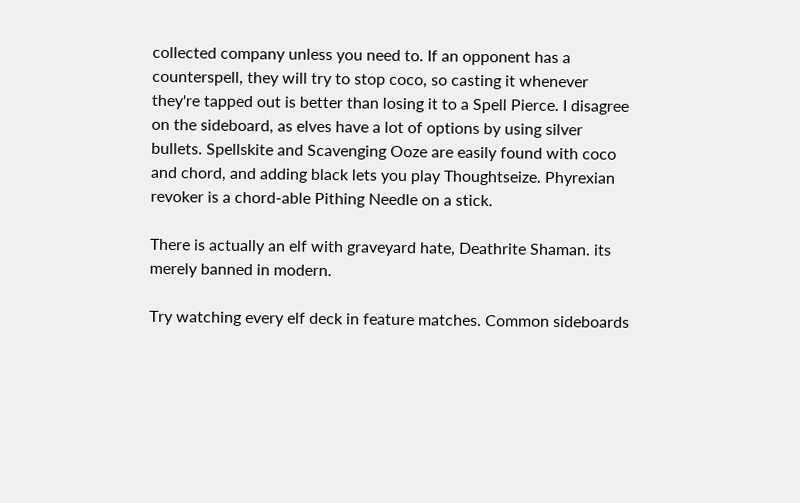collected company unless you need to. If an opponent has a counterspell, they will try to stop coco, so casting it whenever they're tapped out is better than losing it to a Spell Pierce. I disagree on the sideboard, as elves have a lot of options by using silver bullets. Spellskite and Scavenging Ooze are easily found with coco and chord, and adding black lets you play Thoughtseize. Phyrexian revoker is a chord-able Pithing Needle on a stick.

There is actually an elf with graveyard hate, Deathrite Shaman. its merely banned in modern.

Try watching every elf deck in feature matches. Common sideboards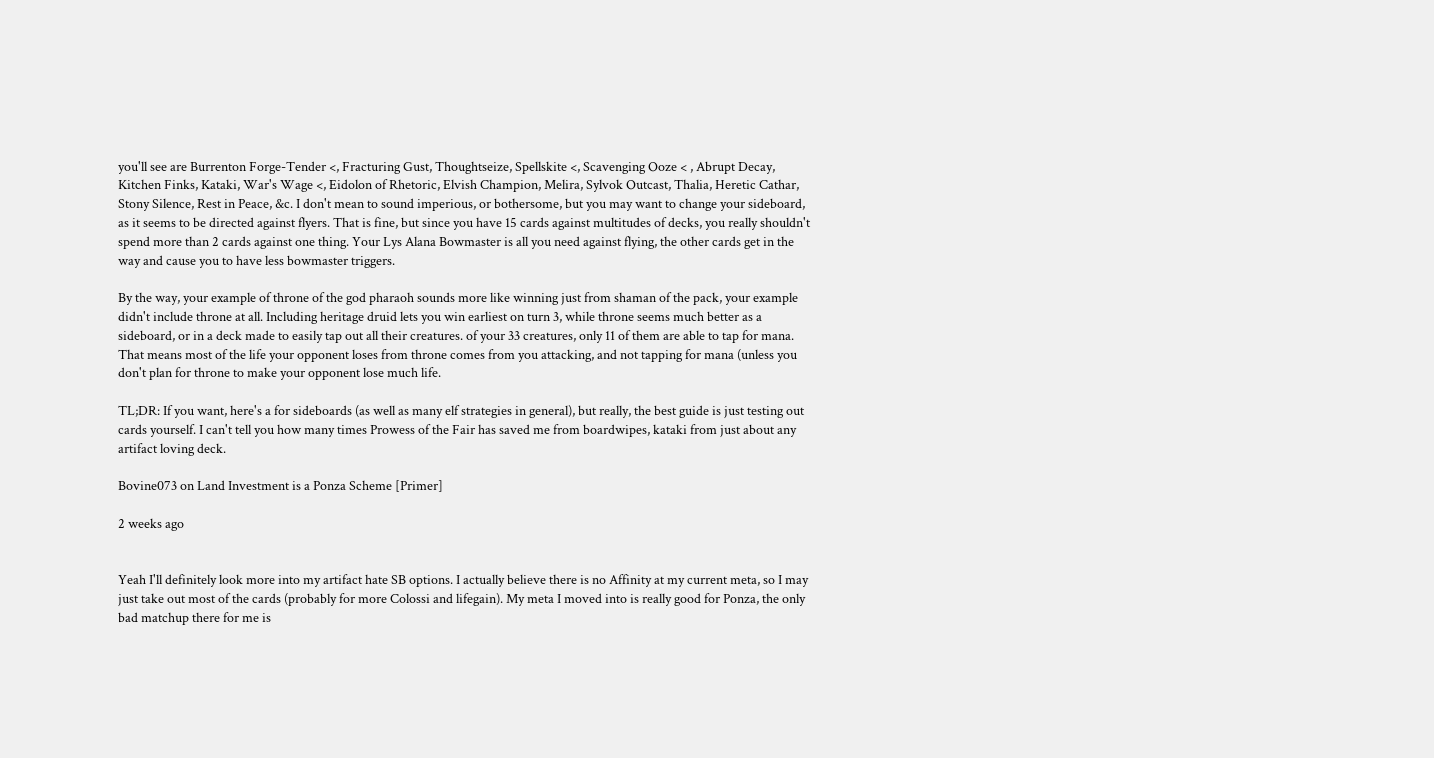you'll see are Burrenton Forge-Tender <, Fracturing Gust, Thoughtseize, Spellskite <, Scavenging Ooze < , Abrupt Decay, Kitchen Finks, Kataki, War's Wage <, Eidolon of Rhetoric, Elvish Champion, Melira, Sylvok Outcast, Thalia, Heretic Cathar, Stony Silence, Rest in Peace, &c. I don't mean to sound imperious, or bothersome, but you may want to change your sideboard, as it seems to be directed against flyers. That is fine, but since you have 15 cards against multitudes of decks, you really shouldn't spend more than 2 cards against one thing. Your Lys Alana Bowmaster is all you need against flying, the other cards get in the way and cause you to have less bowmaster triggers.

By the way, your example of throne of the god pharaoh sounds more like winning just from shaman of the pack, your example didn't include throne at all. Including heritage druid lets you win earliest on turn 3, while throne seems much better as a sideboard, or in a deck made to easily tap out all their creatures. of your 33 creatures, only 11 of them are able to tap for mana. That means most of the life your opponent loses from throne comes from you attacking, and not tapping for mana (unless you don't plan for throne to make your opponent lose much life.

TL;DR: If you want, here's a for sideboards (as well as many elf strategies in general), but really, the best guide is just testing out cards yourself. I can't tell you how many times Prowess of the Fair has saved me from boardwipes, kataki from just about any artifact loving deck.

Bovine073 on Land Investment is a Ponza Scheme [Primer]

2 weeks ago


Yeah I'll definitely look more into my artifact hate SB options. I actually believe there is no Affinity at my current meta, so I may just take out most of the cards (probably for more Colossi and lifegain). My meta I moved into is really good for Ponza, the only bad matchup there for me is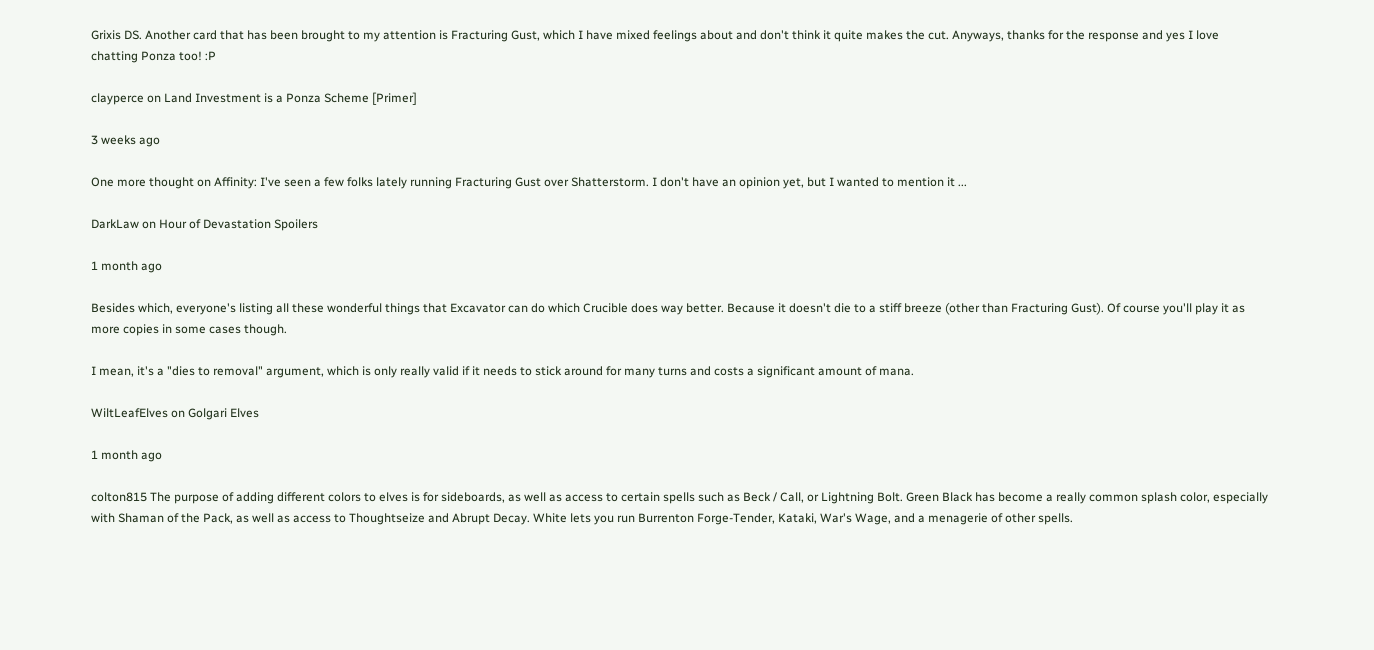Grixis DS. Another card that has been brought to my attention is Fracturing Gust, which I have mixed feelings about and don't think it quite makes the cut. Anyways, thanks for the response and yes I love chatting Ponza too! :P

clayperce on Land Investment is a Ponza Scheme [Primer]

3 weeks ago

One more thought on Affinity: I've seen a few folks lately running Fracturing Gust over Shatterstorm. I don't have an opinion yet, but I wanted to mention it ...

DarkLaw on Hour of Devastation Spoilers

1 month ago

Besides which, everyone's listing all these wonderful things that Excavator can do which Crucible does way better. Because it doesn't die to a stiff breeze (other than Fracturing Gust). Of course you'll play it as more copies in some cases though.

I mean, it's a "dies to removal" argument, which is only really valid if it needs to stick around for many turns and costs a significant amount of mana.

WiltLeafElves on Golgari Elves

1 month ago

colton815 The purpose of adding different colors to elves is for sideboards, as well as access to certain spells such as Beck / Call, or Lightning Bolt. Green Black has become a really common splash color, especially with Shaman of the Pack, as well as access to Thoughtseize and Abrupt Decay. White lets you run Burrenton Forge-Tender, Kataki, War's Wage, and a menagerie of other spells.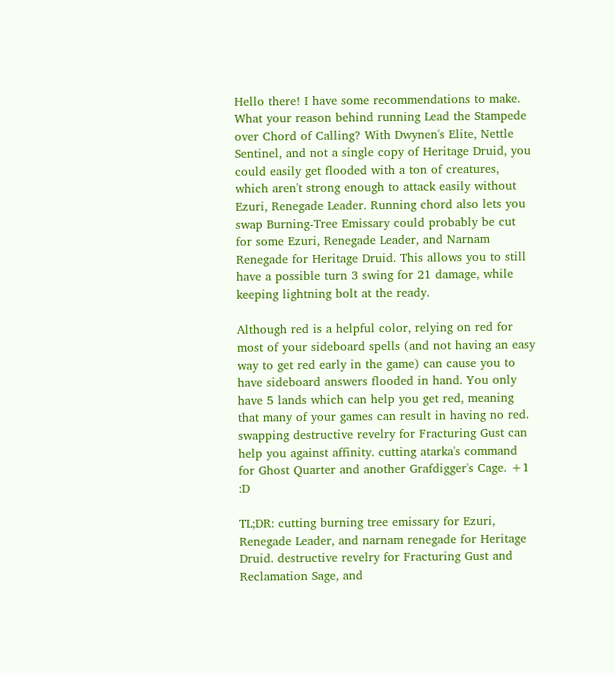Hello there! I have some recommendations to make. What your reason behind running Lead the Stampede over Chord of Calling? With Dwynen's Elite, Nettle Sentinel, and not a single copy of Heritage Druid, you could easily get flooded with a ton of creatures, which aren't strong enough to attack easily without Ezuri, Renegade Leader. Running chord also lets you swap Burning-Tree Emissary could probably be cut for some Ezuri, Renegade Leader, and Narnam Renegade for Heritage Druid. This allows you to still have a possible turn 3 swing for 21 damage, while keeping lightning bolt at the ready.

Although red is a helpful color, relying on red for most of your sideboard spells (and not having an easy way to get red early in the game) can cause you to have sideboard answers flooded in hand. You only have 5 lands which can help you get red, meaning that many of your games can result in having no red. swapping destructive revelry for Fracturing Gust can help you against affinity. cutting atarka's command for Ghost Quarter and another Grafdigger's Cage. +1 :D

TL;DR: cutting burning tree emissary for Ezuri, Renegade Leader, and narnam renegade for Heritage Druid. destructive revelry for Fracturing Gust and Reclamation Sage, and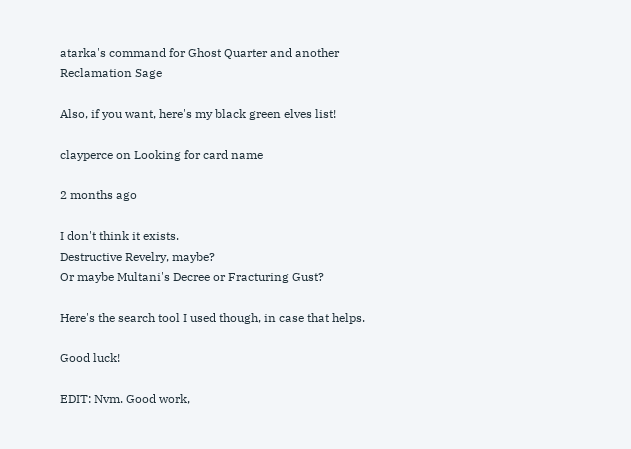atarka's command for Ghost Quarter and another Reclamation Sage

Also, if you want, here's my black green elves list!

clayperce on Looking for card name

2 months ago

I don't think it exists.
Destructive Revelry, maybe?
Or maybe Multani's Decree or Fracturing Gust?

Here's the search tool I used though, in case that helps.

Good luck!

EDIT: Nvm. Good work,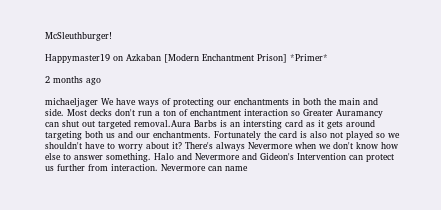McSleuthburger!

Happymaster19 on Azkaban [Modern Enchantment Prison] *Primer*

2 months ago

michaeljager We have ways of protecting our enchantments in both the main and side. Most decks don't run a ton of enchantment interaction so Greater Auramancy can shut out targeted removal.Aura Barbs is an intersting card as it gets around targeting both us and our enchantments. Fortunately the card is also not played so we shouldn't have to worry about it? There's always Nevermore when we don't know how else to answer something. Halo and Nevermore and Gideon's Intervention can protect us further from interaction. Nevermore can name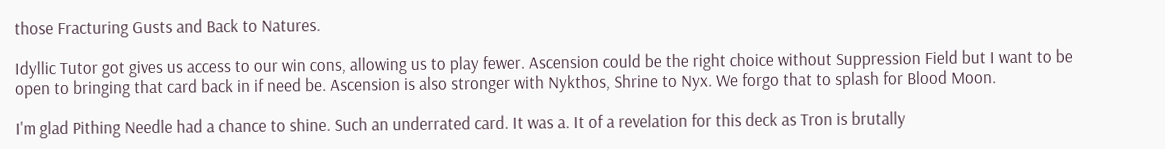those Fracturing Gusts and Back to Natures.

Idyllic Tutor got gives us access to our win cons, allowing us to play fewer. Ascension could be the right choice without Suppression Field but I want to be open to bringing that card back in if need be. Ascension is also stronger with Nykthos, Shrine to Nyx. We forgo that to splash for Blood Moon.

I'm glad Pithing Needle had a chance to shine. Such an underrated card. It was a. It of a revelation for this deck as Tron is brutally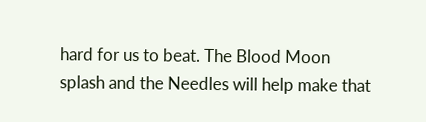hard for us to beat. The Blood Moon splash and the Needles will help make that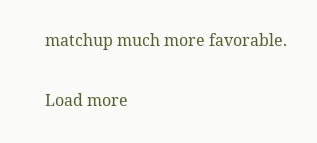matchup much more favorable.

Load more